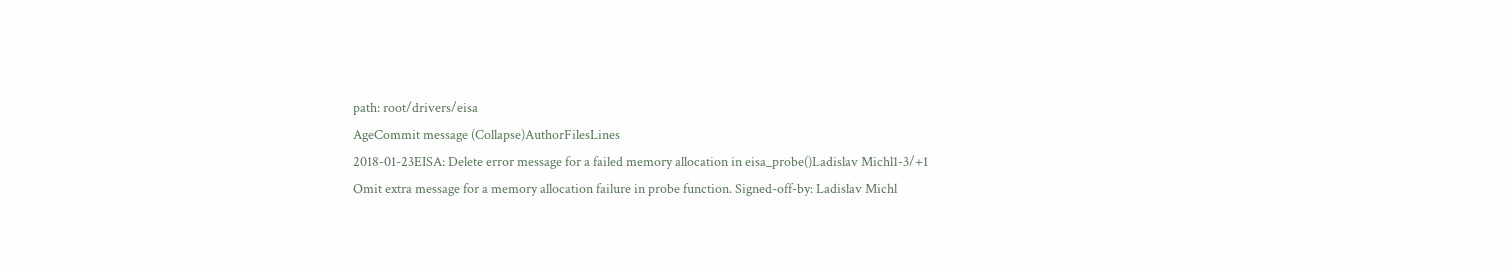path: root/drivers/eisa
AgeCommit message (Collapse)AuthorFilesLines
2018-01-23EISA: Delete error message for a failed memory allocation in eisa_probe()Ladislav Michl1-3/+1
Omit extra message for a memory allocation failure in probe function. Signed-off-by: Ladislav Michl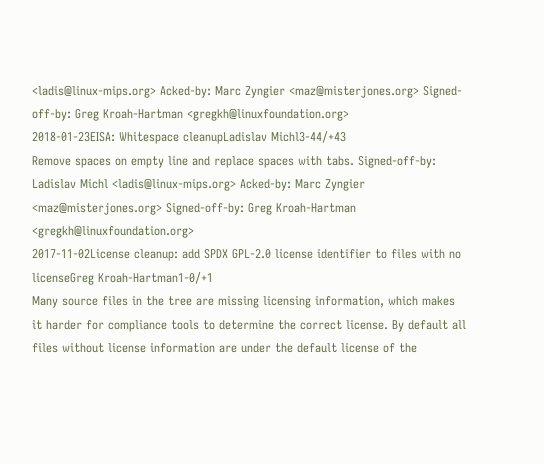<ladis@linux-mips.org> Acked-by: Marc Zyngier <maz@misterjones.org> Signed-off-by: Greg Kroah-Hartman <gregkh@linuxfoundation.org>
2018-01-23EISA: Whitespace cleanupLadislav Michl3-44/+43
Remove spaces on empty line and replace spaces with tabs. Signed-off-by: Ladislav Michl <ladis@linux-mips.org> Acked-by: Marc Zyngier <maz@misterjones.org> Signed-off-by: Greg Kroah-Hartman <gregkh@linuxfoundation.org>
2017-11-02License cleanup: add SPDX GPL-2.0 license identifier to files with no licenseGreg Kroah-Hartman1-0/+1
Many source files in the tree are missing licensing information, which makes it harder for compliance tools to determine the correct license. By default all files without license information are under the default license of the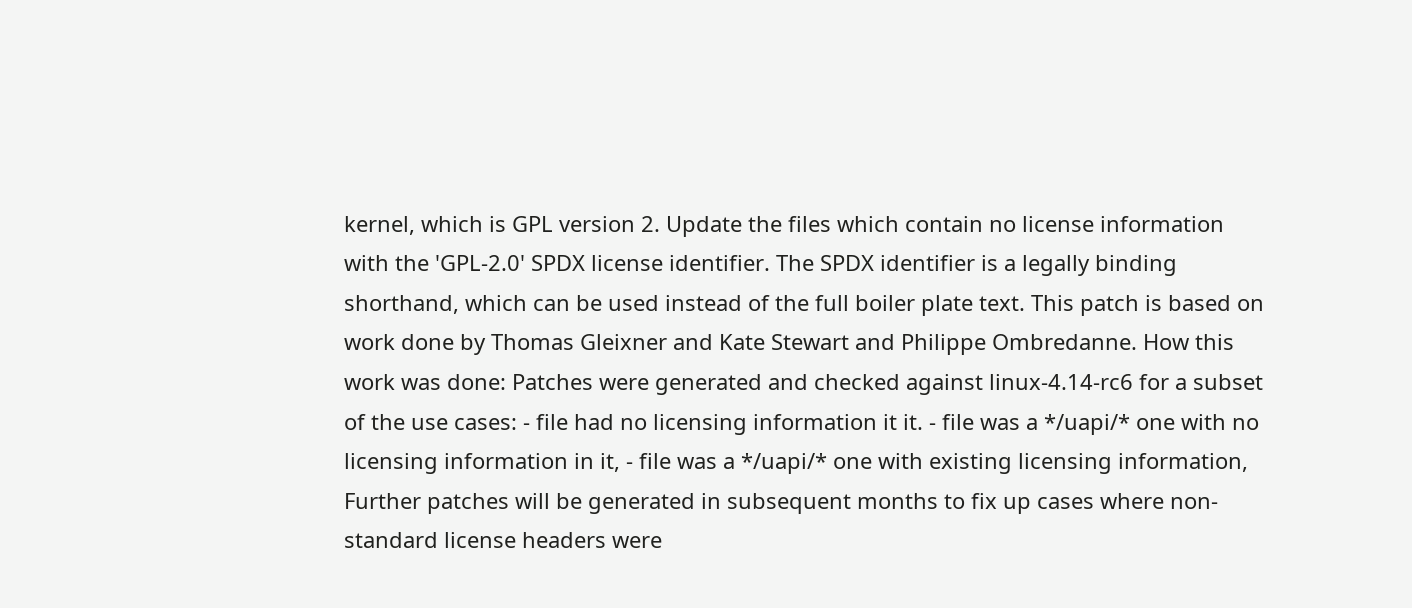kernel, which is GPL version 2. Update the files which contain no license information with the 'GPL-2.0' SPDX license identifier. The SPDX identifier is a legally binding shorthand, which can be used instead of the full boiler plate text. This patch is based on work done by Thomas Gleixner and Kate Stewart and Philippe Ombredanne. How this work was done: Patches were generated and checked against linux-4.14-rc6 for a subset of the use cases: - file had no licensing information it it. - file was a */uapi/* one with no licensing information in it, - file was a */uapi/* one with existing licensing information, Further patches will be generated in subsequent months to fix up cases where non-standard license headers were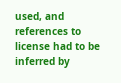used, and references to license had to be inferred by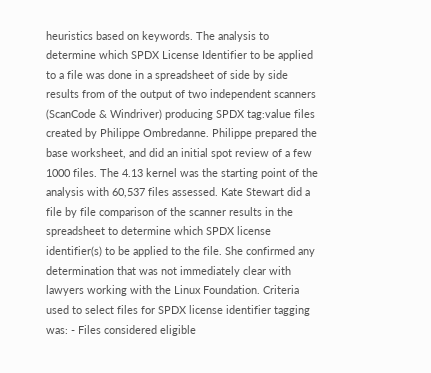heuristics based on keywords. The analysis to determine which SPDX License Identifier to be applied to a file was done in a spreadsheet of side by side results from of the output of two independent scanners (ScanCode & Windriver) producing SPDX tag:value files created by Philippe Ombredanne. Philippe prepared the base worksheet, and did an initial spot review of a few 1000 files. The 4.13 kernel was the starting point of the analysis with 60,537 files assessed. Kate Stewart did a file by file comparison of the scanner results in the spreadsheet to determine which SPDX license identifier(s) to be applied to the file. She confirmed any determination that was not immediately clear with lawyers working with the Linux Foundation. Criteria used to select files for SPDX license identifier tagging was: - Files considered eligible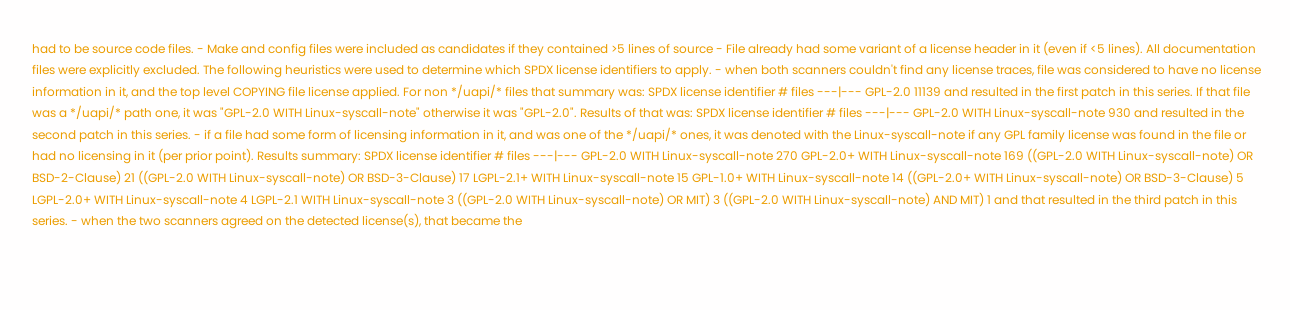had to be source code files. - Make and config files were included as candidates if they contained >5 lines of source - File already had some variant of a license header in it (even if <5 lines). All documentation files were explicitly excluded. The following heuristics were used to determine which SPDX license identifiers to apply. - when both scanners couldn't find any license traces, file was considered to have no license information in it, and the top level COPYING file license applied. For non */uapi/* files that summary was: SPDX license identifier # files ---|--- GPL-2.0 11139 and resulted in the first patch in this series. If that file was a */uapi/* path one, it was "GPL-2.0 WITH Linux-syscall-note" otherwise it was "GPL-2.0". Results of that was: SPDX license identifier # files ---|--- GPL-2.0 WITH Linux-syscall-note 930 and resulted in the second patch in this series. - if a file had some form of licensing information in it, and was one of the */uapi/* ones, it was denoted with the Linux-syscall-note if any GPL family license was found in the file or had no licensing in it (per prior point). Results summary: SPDX license identifier # files ---|--- GPL-2.0 WITH Linux-syscall-note 270 GPL-2.0+ WITH Linux-syscall-note 169 ((GPL-2.0 WITH Linux-syscall-note) OR BSD-2-Clause) 21 ((GPL-2.0 WITH Linux-syscall-note) OR BSD-3-Clause) 17 LGPL-2.1+ WITH Linux-syscall-note 15 GPL-1.0+ WITH Linux-syscall-note 14 ((GPL-2.0+ WITH Linux-syscall-note) OR BSD-3-Clause) 5 LGPL-2.0+ WITH Linux-syscall-note 4 LGPL-2.1 WITH Linux-syscall-note 3 ((GPL-2.0 WITH Linux-syscall-note) OR MIT) 3 ((GPL-2.0 WITH Linux-syscall-note) AND MIT) 1 and that resulted in the third patch in this series. - when the two scanners agreed on the detected license(s), that became the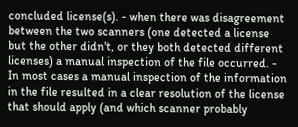concluded license(s). - when there was disagreement between the two scanners (one detected a license but the other didn't, or they both detected different licenses) a manual inspection of the file occurred. - In most cases a manual inspection of the information in the file resulted in a clear resolution of the license that should apply (and which scanner probably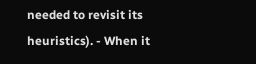needed to revisit its heuristics). - When it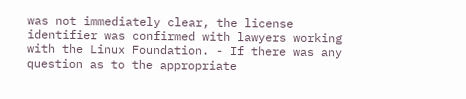was not immediately clear, the license identifier was confirmed with lawyers working with the Linux Foundation. - If there was any question as to the appropriate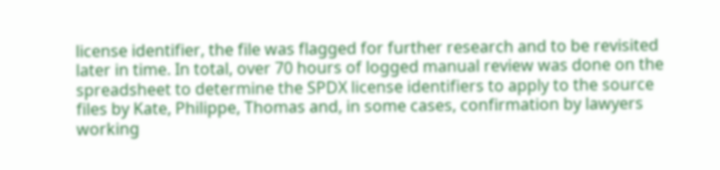license identifier, the file was flagged for further research and to be revisited later in time. In total, over 70 hours of logged manual review was done on the spreadsheet to determine the SPDX license identifiers to apply to the source files by Kate, Philippe, Thomas and, in some cases, confirmation by lawyers working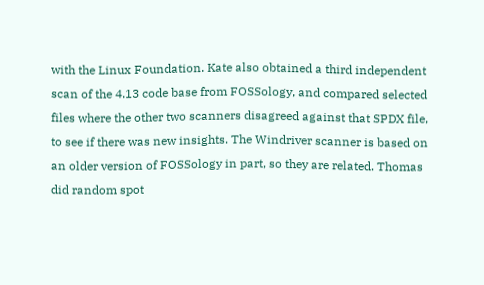with the Linux Foundation. Kate also obtained a third independent scan of the 4.13 code base from FOSSology, and compared selected files where the other two scanners disagreed against that SPDX file, to see if there was new insights. The Windriver scanner is based on an older version of FOSSology in part, so they are related. Thomas did random spot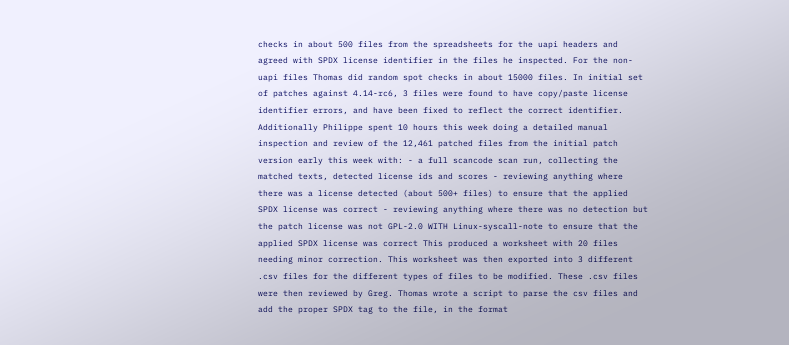checks in about 500 files from the spreadsheets for the uapi headers and agreed with SPDX license identifier in the files he inspected. For the non-uapi files Thomas did random spot checks in about 15000 files. In initial set of patches against 4.14-rc6, 3 files were found to have copy/paste license identifier errors, and have been fixed to reflect the correct identifier. Additionally Philippe spent 10 hours this week doing a detailed manual inspection and review of the 12,461 patched files from the initial patch version early this week with: - a full scancode scan run, collecting the matched texts, detected license ids and scores - reviewing anything where there was a license detected (about 500+ files) to ensure that the applied SPDX license was correct - reviewing anything where there was no detection but the patch license was not GPL-2.0 WITH Linux-syscall-note to ensure that the applied SPDX license was correct This produced a worksheet with 20 files needing minor correction. This worksheet was then exported into 3 different .csv files for the different types of files to be modified. These .csv files were then reviewed by Greg. Thomas wrote a script to parse the csv files and add the proper SPDX tag to the file, in the format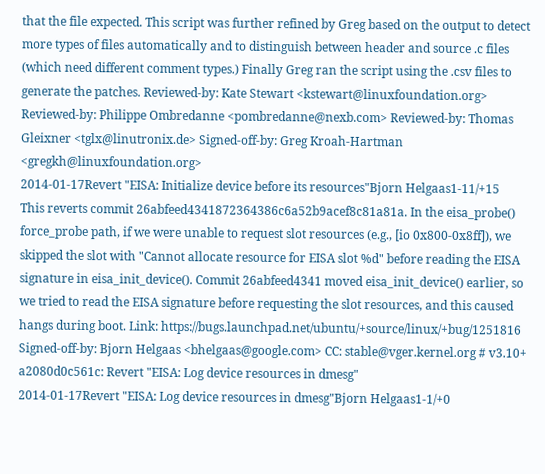that the file expected. This script was further refined by Greg based on the output to detect more types of files automatically and to distinguish between header and source .c files (which need different comment types.) Finally Greg ran the script using the .csv files to generate the patches. Reviewed-by: Kate Stewart <kstewart@linuxfoundation.org> Reviewed-by: Philippe Ombredanne <pombredanne@nexb.com> Reviewed-by: Thomas Gleixner <tglx@linutronix.de> Signed-off-by: Greg Kroah-Hartman <gregkh@linuxfoundation.org>
2014-01-17Revert "EISA: Initialize device before its resources"Bjorn Helgaas1-11/+15
This reverts commit 26abfeed4341872364386c6a52b9acef8c81a81a. In the eisa_probe() force_probe path, if we were unable to request slot resources (e.g., [io 0x800-0x8ff]), we skipped the slot with "Cannot allocate resource for EISA slot %d" before reading the EISA signature in eisa_init_device(). Commit 26abfeed4341 moved eisa_init_device() earlier, so we tried to read the EISA signature before requesting the slot resources, and this caused hangs during boot. Link: https://bugs.launchpad.net/ubuntu/+source/linux/+bug/1251816 Signed-off-by: Bjorn Helgaas <bhelgaas@google.com> CC: stable@vger.kernel.org # v3.10+ a2080d0c561c: Revert "EISA: Log device resources in dmesg"
2014-01-17Revert "EISA: Log device resources in dmesg"Bjorn Helgaas1-1/+0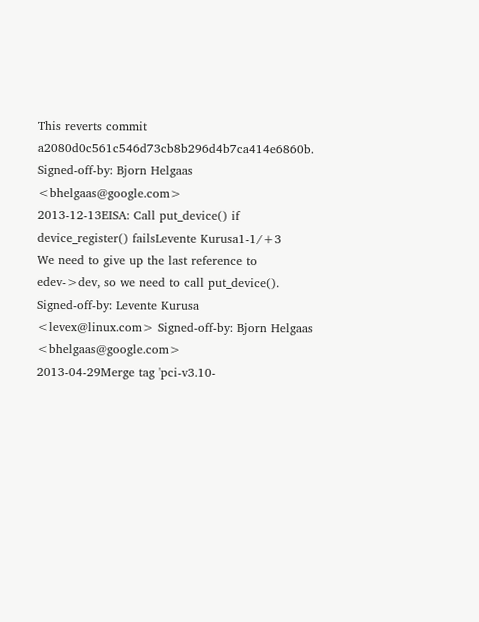This reverts commit a2080d0c561c546d73cb8b296d4b7ca414e6860b. Signed-off-by: Bjorn Helgaas <bhelgaas@google.com>
2013-12-13EISA: Call put_device() if device_register() failsLevente Kurusa1-1/+3
We need to give up the last reference to edev->dev, so we need to call put_device(). Signed-off-by: Levente Kurusa <levex@linux.com> Signed-off-by: Bjorn Helgaas <bhelgaas@google.com>
2013-04-29Merge tag 'pci-v3.10-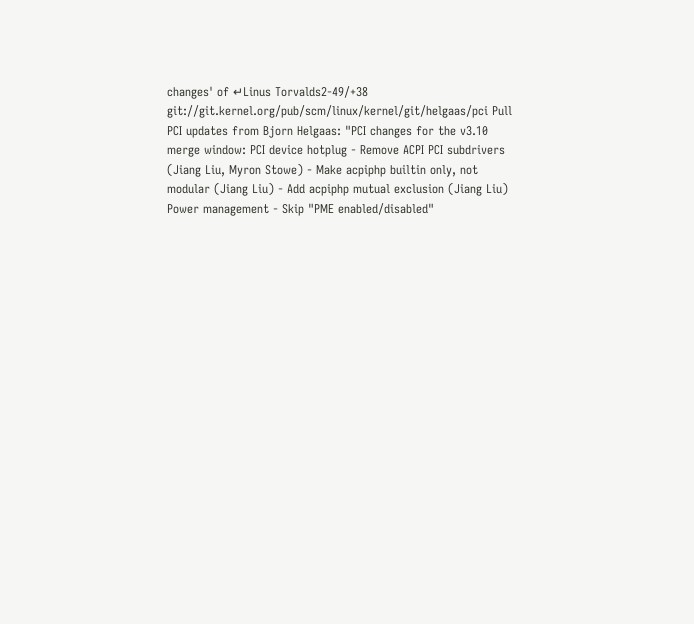changes' of ↵Linus Torvalds2-49/+38
git://git.kernel.org/pub/scm/linux/kernel/git/helgaas/pci Pull PCI updates from Bjorn Helgaas: "PCI changes for the v3.10 merge window: PCI device hotplug - Remove ACPI PCI subdrivers (Jiang Liu, Myron Stowe) - Make acpiphp builtin only, not modular (Jiang Liu) - Add acpiphp mutual exclusion (Jiang Liu) Power management - Skip "PME enabled/disabled"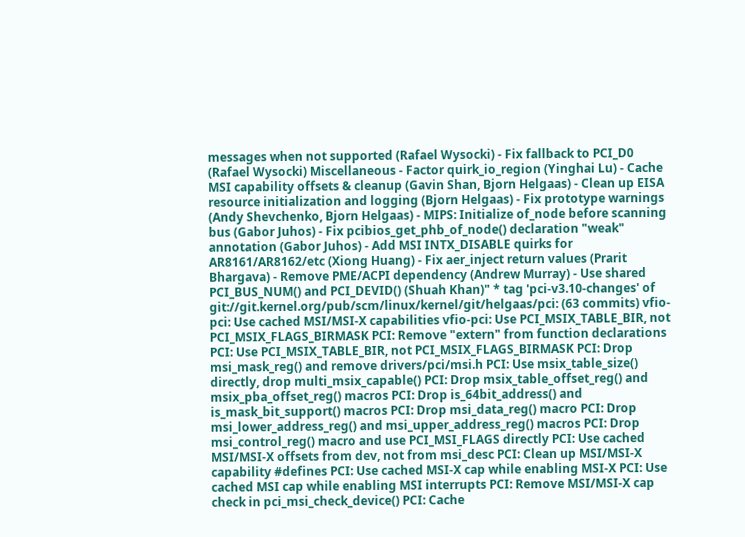messages when not supported (Rafael Wysocki) - Fix fallback to PCI_D0 (Rafael Wysocki) Miscellaneous - Factor quirk_io_region (Yinghai Lu) - Cache MSI capability offsets & cleanup (Gavin Shan, Bjorn Helgaas) - Clean up EISA resource initialization and logging (Bjorn Helgaas) - Fix prototype warnings (Andy Shevchenko, Bjorn Helgaas) - MIPS: Initialize of_node before scanning bus (Gabor Juhos) - Fix pcibios_get_phb_of_node() declaration "weak" annotation (Gabor Juhos) - Add MSI INTX_DISABLE quirks for AR8161/AR8162/etc (Xiong Huang) - Fix aer_inject return values (Prarit Bhargava) - Remove PME/ACPI dependency (Andrew Murray) - Use shared PCI_BUS_NUM() and PCI_DEVID() (Shuah Khan)" * tag 'pci-v3.10-changes' of git://git.kernel.org/pub/scm/linux/kernel/git/helgaas/pci: (63 commits) vfio-pci: Use cached MSI/MSI-X capabilities vfio-pci: Use PCI_MSIX_TABLE_BIR, not PCI_MSIX_FLAGS_BIRMASK PCI: Remove "extern" from function declarations PCI: Use PCI_MSIX_TABLE_BIR, not PCI_MSIX_FLAGS_BIRMASK PCI: Drop msi_mask_reg() and remove drivers/pci/msi.h PCI: Use msix_table_size() directly, drop multi_msix_capable() PCI: Drop msix_table_offset_reg() and msix_pba_offset_reg() macros PCI: Drop is_64bit_address() and is_mask_bit_support() macros PCI: Drop msi_data_reg() macro PCI: Drop msi_lower_address_reg() and msi_upper_address_reg() macros PCI: Drop msi_control_reg() macro and use PCI_MSI_FLAGS directly PCI: Use cached MSI/MSI-X offsets from dev, not from msi_desc PCI: Clean up MSI/MSI-X capability #defines PCI: Use cached MSI-X cap while enabling MSI-X PCI: Use cached MSI cap while enabling MSI interrupts PCI: Remove MSI/MSI-X cap check in pci_msi_check_device() PCI: Cache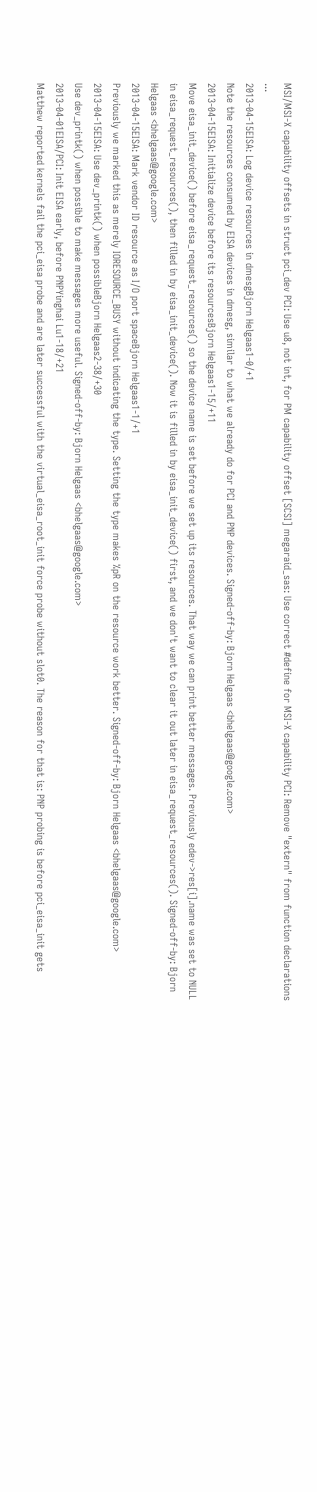MSI/MSI-X capability offsets in struct pci_dev PCI: Use u8, not int, for PM capability offset [SCSI] megaraid_sas: Use correct #define for MSI-X capability PCI: Remove "extern" from function declarations ...
2013-04-15EISA: Log device resources in dmesgBjorn Helgaas1-0/+1
Note the resources consumed by EISA devices in dmesg, similar to what we already do for PCI and PNP devices. Signed-off-by: Bjorn Helgaas <bhelgaas@google.com>
2013-04-15EISA: Initialize device before its resourcesBjorn Helgaas1-15/+11
Move eisa_init_device() before eisa_request_resources() so the device name is set before we set up its resources. That way we can print better messages. Previously edev->res[i].name was set to NULL in eisa_request_resources(), then filled in by eisa_init_device(). Now it is filled in by eisa_init_device() first, and we don't want to clear it out later in eisa_request_resources(). Signed-off-by: Bjorn Helgaas <bhelgaas@google.com>
2013-04-15EISA: Mark vendor ID resource as I/O port spaceBjorn Helgaas1-1/+1
Previously we marked this as merely IORESOURCE_BUSY without indicating the type. Setting the type makes %pR on the resource work better. Signed-off-by: Bjorn Helgaas <bhelgaas@google.com>
2013-04-15EISA: Use dev_printk() when possibleBjorn Helgaas2-38/+30
Use dev_printk() when possible to make messages more useful. Signed-off-by: Bjorn Helgaas <bhelgaas@google.com>
2013-04-01EISA/PCI: Init EISA early, before PNPYinghai Lu1-18/+21
Matthew reported kernels fail the pci_eisa probe and are later successful with the virtual_eisa_root_init force probe without slot0. The reason for that is: PNP probing is before pci_eisa_init gets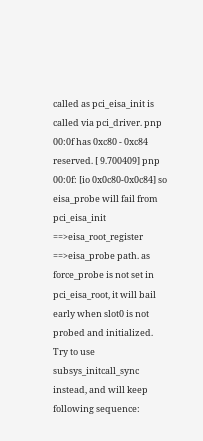called as pci_eisa_init is called via pci_driver. pnp 00:0f has 0xc80 - 0xc84 reserved. [ 9.700409] pnp 00:0f: [io 0x0c80-0x0c84] so eisa_probe will fail from pci_eisa_init ==>eisa_root_register ==>eisa_probe path. as force_probe is not set in pci_eisa_root, it will bail early when slot0 is not probed and initialized. Try to use subsys_initcall_sync instead, and will keep following sequence: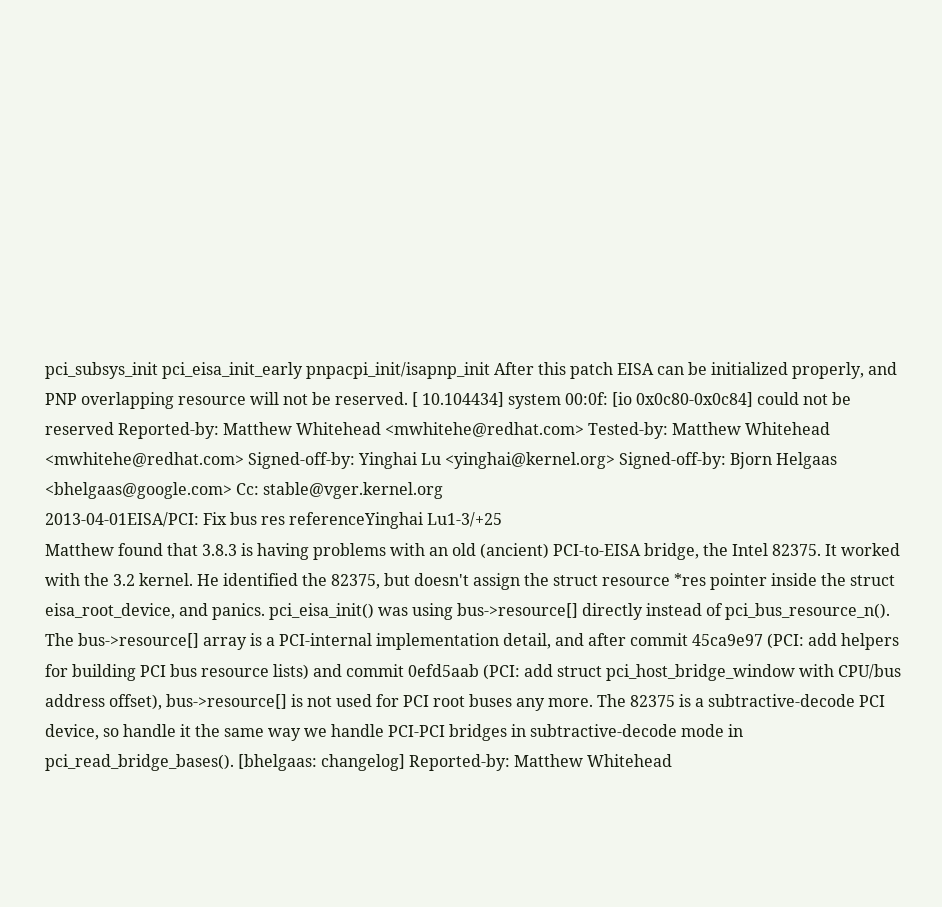pci_subsys_init pci_eisa_init_early pnpacpi_init/isapnp_init After this patch EISA can be initialized properly, and PNP overlapping resource will not be reserved. [ 10.104434] system 00:0f: [io 0x0c80-0x0c84] could not be reserved Reported-by: Matthew Whitehead <mwhitehe@redhat.com> Tested-by: Matthew Whitehead <mwhitehe@redhat.com> Signed-off-by: Yinghai Lu <yinghai@kernel.org> Signed-off-by: Bjorn Helgaas <bhelgaas@google.com> Cc: stable@vger.kernel.org
2013-04-01EISA/PCI: Fix bus res referenceYinghai Lu1-3/+25
Matthew found that 3.8.3 is having problems with an old (ancient) PCI-to-EISA bridge, the Intel 82375. It worked with the 3.2 kernel. He identified the 82375, but doesn't assign the struct resource *res pointer inside the struct eisa_root_device, and panics. pci_eisa_init() was using bus->resource[] directly instead of pci_bus_resource_n(). The bus->resource[] array is a PCI-internal implementation detail, and after commit 45ca9e97 (PCI: add helpers for building PCI bus resource lists) and commit 0efd5aab (PCI: add struct pci_host_bridge_window with CPU/bus address offset), bus->resource[] is not used for PCI root buses any more. The 82375 is a subtractive-decode PCI device, so handle it the same way we handle PCI-PCI bridges in subtractive-decode mode in pci_read_bridge_bases(). [bhelgaas: changelog] Reported-by: Matthew Whitehead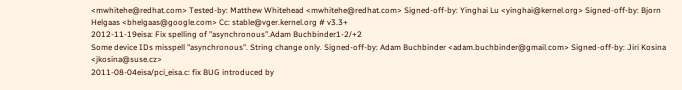<mwhitehe@redhat.com> Tested-by: Matthew Whitehead <mwhitehe@redhat.com> Signed-off-by: Yinghai Lu <yinghai@kernel.org> Signed-off-by: Bjorn Helgaas <bhelgaas@google.com> Cc: stable@vger.kernel.org # v3.3+
2012-11-19eisa: Fix spelling of "asynchronous".Adam Buchbinder1-2/+2
Some device IDs misspell "asynchronous". String change only. Signed-off-by: Adam Buchbinder <adam.buchbinder@gmail.com> Signed-off-by: Jiri Kosina <jkosina@suse.cz>
2011-08-04eisa/pci_eisa.c: fix BUG introduced by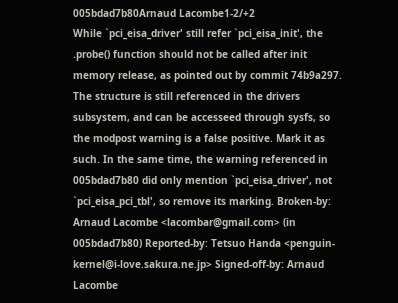005bdad7b80Arnaud Lacombe1-2/+2
While `pci_eisa_driver' still refer `pci_eisa_init', the .probe() function should not be called after init memory release, as pointed out by commit 74b9a297. The structure is still referenced in the drivers subsystem, and can be accesseed through sysfs, so the modpost warning is a false positive. Mark it as such. In the same time, the warning referenced in 005bdad7b80 did only mention `pci_eisa_driver', not `pci_eisa_pci_tbl', so remove its marking. Broken-by: Arnaud Lacombe <lacombar@gmail.com> (in 005bdad7b80) Reported-by: Tetsuo Handa <penguin-kernel@i-love.sakura.ne.jp> Signed-off-by: Arnaud Lacombe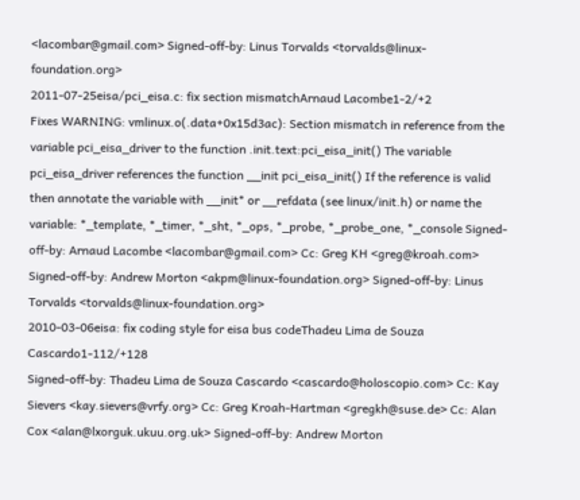<lacombar@gmail.com> Signed-off-by: Linus Torvalds <torvalds@linux-foundation.org>
2011-07-25eisa/pci_eisa.c: fix section mismatchArnaud Lacombe1-2/+2
Fixes WARNING: vmlinux.o(.data+0x15d3ac): Section mismatch in reference from the variable pci_eisa_driver to the function .init.text:pci_eisa_init() The variable pci_eisa_driver references the function __init pci_eisa_init() If the reference is valid then annotate the variable with __init* or __refdata (see linux/init.h) or name the variable: *_template, *_timer, *_sht, *_ops, *_probe, *_probe_one, *_console Signed-off-by: Arnaud Lacombe <lacombar@gmail.com> Cc: Greg KH <greg@kroah.com> Signed-off-by: Andrew Morton <akpm@linux-foundation.org> Signed-off-by: Linus Torvalds <torvalds@linux-foundation.org>
2010-03-06eisa: fix coding style for eisa bus codeThadeu Lima de Souza Cascardo1-112/+128
Signed-off-by: Thadeu Lima de Souza Cascardo <cascardo@holoscopio.com> Cc: Kay Sievers <kay.sievers@vrfy.org> Cc: Greg Kroah-Hartman <gregkh@suse.de> Cc: Alan Cox <alan@lxorguk.ukuu.org.uk> Signed-off-by: Andrew Morton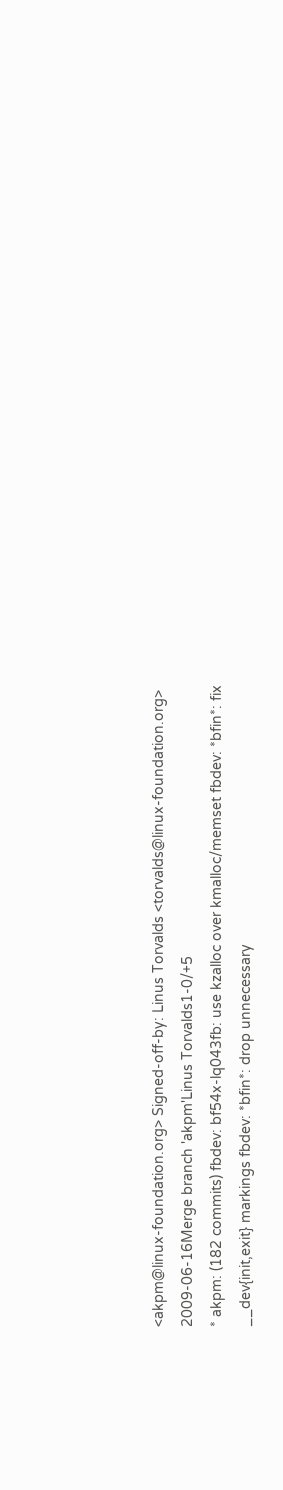<akpm@linux-foundation.org> Signed-off-by: Linus Torvalds <torvalds@linux-foundation.org>
2009-06-16Merge branch 'akpm'Linus Torvalds1-0/+5
* akpm: (182 commits) fbdev: bf54x-lq043fb: use kzalloc over kmalloc/memset fbdev: *bfin*: fix __dev{init,exit} markings fbdev: *bfin*: drop unnecessary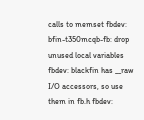calls to memset fbdev: bfin-t350mcqb-fb: drop unused local variables fbdev: blackfin has __raw I/O accessors, so use them in fb.h fbdev: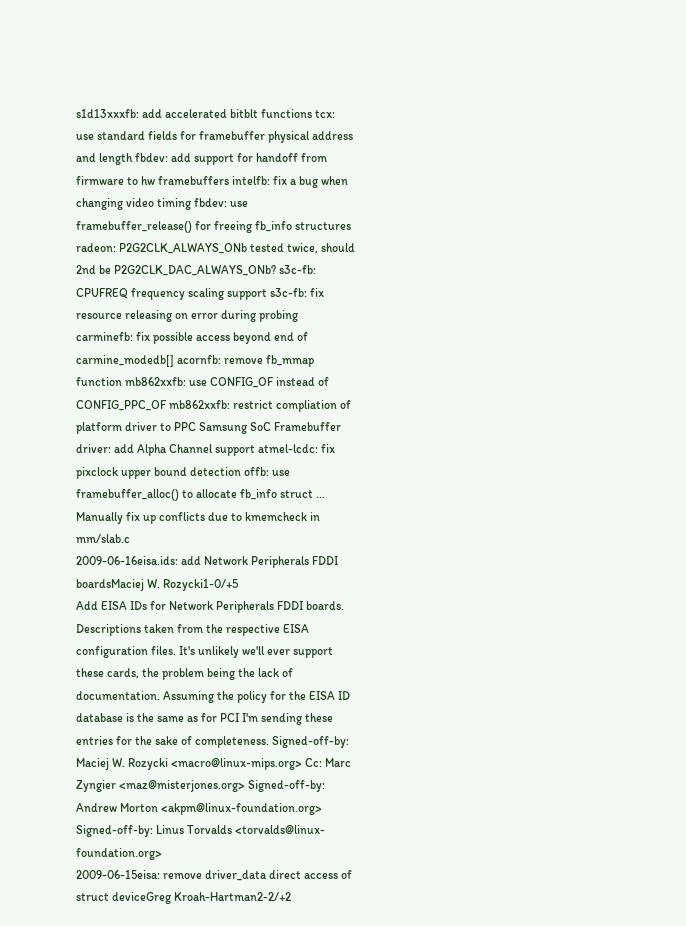s1d13xxxfb: add accelerated bitblt functions tcx: use standard fields for framebuffer physical address and length fbdev: add support for handoff from firmware to hw framebuffers intelfb: fix a bug when changing video timing fbdev: use framebuffer_release() for freeing fb_info structures radeon: P2G2CLK_ALWAYS_ONb tested twice, should 2nd be P2G2CLK_DAC_ALWAYS_ONb? s3c-fb: CPUFREQ frequency scaling support s3c-fb: fix resource releasing on error during probing carminefb: fix possible access beyond end of carmine_modedb[] acornfb: remove fb_mmap function mb862xxfb: use CONFIG_OF instead of CONFIG_PPC_OF mb862xxfb: restrict compliation of platform driver to PPC Samsung SoC Framebuffer driver: add Alpha Channel support atmel-lcdc: fix pixclock upper bound detection offb: use framebuffer_alloc() to allocate fb_info struct ... Manually fix up conflicts due to kmemcheck in mm/slab.c
2009-06-16eisa.ids: add Network Peripherals FDDI boardsMaciej W. Rozycki1-0/+5
Add EISA IDs for Network Peripherals FDDI boards. Descriptions taken from the respective EISA configuration files. It's unlikely we'll ever support these cards, the problem being the lack of documentation. Assuming the policy for the EISA ID database is the same as for PCI I'm sending these entries for the sake of completeness. Signed-off-by: Maciej W. Rozycki <macro@linux-mips.org> Cc: Marc Zyngier <maz@misterjones.org> Signed-off-by: Andrew Morton <akpm@linux-foundation.org> Signed-off-by: Linus Torvalds <torvalds@linux-foundation.org>
2009-06-15eisa: remove driver_data direct access of struct deviceGreg Kroah-Hartman2-2/+2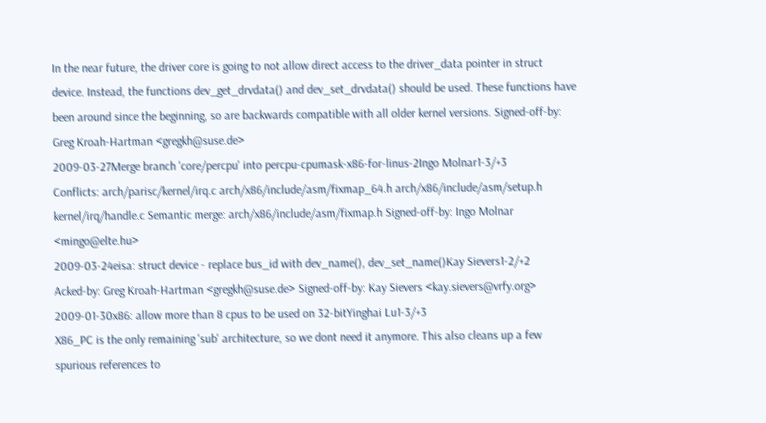In the near future, the driver core is going to not allow direct access to the driver_data pointer in struct device. Instead, the functions dev_get_drvdata() and dev_set_drvdata() should be used. These functions have been around since the beginning, so are backwards compatible with all older kernel versions. Signed-off-by: Greg Kroah-Hartman <gregkh@suse.de>
2009-03-27Merge branch 'core/percpu' into percpu-cpumask-x86-for-linus-2Ingo Molnar1-3/+3
Conflicts: arch/parisc/kernel/irq.c arch/x86/include/asm/fixmap_64.h arch/x86/include/asm/setup.h kernel/irq/handle.c Semantic merge: arch/x86/include/asm/fixmap.h Signed-off-by: Ingo Molnar <mingo@elte.hu>
2009-03-24eisa: struct device - replace bus_id with dev_name(), dev_set_name()Kay Sievers1-2/+2
Acked-by: Greg Kroah-Hartman <gregkh@suse.de> Signed-off-by: Kay Sievers <kay.sievers@vrfy.org>
2009-01-30x86: allow more than 8 cpus to be used on 32-bitYinghai Lu1-3/+3
X86_PC is the only remaining 'sub' architecture, so we dont need it anymore. This also cleans up a few spurious references to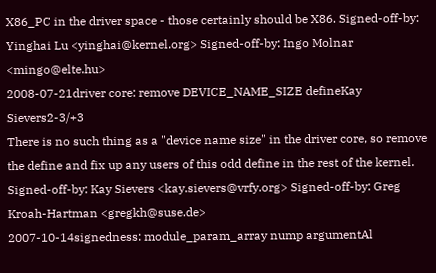X86_PC in the driver space - those certainly should be X86. Signed-off-by: Yinghai Lu <yinghai@kernel.org> Signed-off-by: Ingo Molnar <mingo@elte.hu>
2008-07-21driver core: remove DEVICE_NAME_SIZE defineKay Sievers2-3/+3
There is no such thing as a "device name size" in the driver core, so remove the define and fix up any users of this odd define in the rest of the kernel. Signed-off-by: Kay Sievers <kay.sievers@vrfy.org> Signed-off-by: Greg Kroah-Hartman <gregkh@suse.de>
2007-10-14signedness: module_param_array nump argumentAl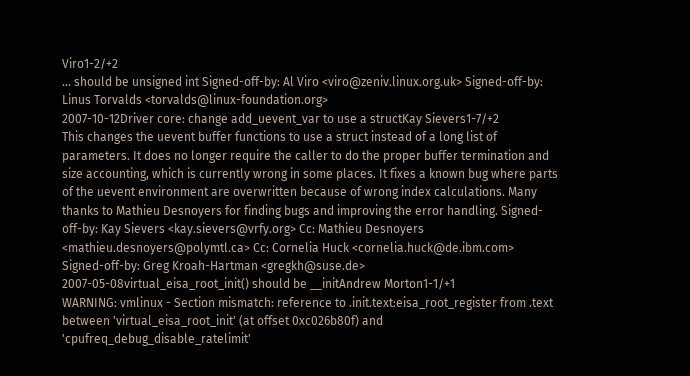Viro1-2/+2
... should be unsigned int Signed-off-by: Al Viro <viro@zeniv.linux.org.uk> Signed-off-by: Linus Torvalds <torvalds@linux-foundation.org>
2007-10-12Driver core: change add_uevent_var to use a structKay Sievers1-7/+2
This changes the uevent buffer functions to use a struct instead of a long list of parameters. It does no longer require the caller to do the proper buffer termination and size accounting, which is currently wrong in some places. It fixes a known bug where parts of the uevent environment are overwritten because of wrong index calculations. Many thanks to Mathieu Desnoyers for finding bugs and improving the error handling. Signed-off-by: Kay Sievers <kay.sievers@vrfy.org> Cc: Mathieu Desnoyers <mathieu.desnoyers@polymtl.ca> Cc: Cornelia Huck <cornelia.huck@de.ibm.com> Signed-off-by: Greg Kroah-Hartman <gregkh@suse.de>
2007-05-08virtual_eisa_root_init() should be __initAndrew Morton1-1/+1
WARNING: vmlinux - Section mismatch: reference to .init.text:eisa_root_register from .text between 'virtual_eisa_root_init' (at offset 0xc026b80f) and 'cpufreq_debug_disable_ratelimit'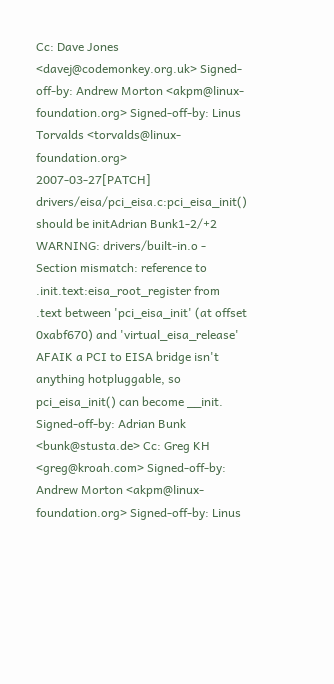Cc: Dave Jones <davej@codemonkey.org.uk> Signed-off-by: Andrew Morton <akpm@linux-foundation.org> Signed-off-by: Linus Torvalds <torvalds@linux-foundation.org>
2007-03-27[PATCH] drivers/eisa/pci_eisa.c:pci_eisa_init() should be initAdrian Bunk1-2/+2
WARNING: drivers/built-in.o - Section mismatch: reference to .init.text:eisa_root_register from .text between 'pci_eisa_init' (at offset 0xabf670) and 'virtual_eisa_release' AFAIK a PCI to EISA bridge isn't anything hotpluggable, so pci_eisa_init() can become __init. Signed-off-by: Adrian Bunk <bunk@stusta.de> Cc: Greg KH <greg@kroah.com> Signed-off-by: Andrew Morton <akpm@linux-foundation.org> Signed-off-by: Linus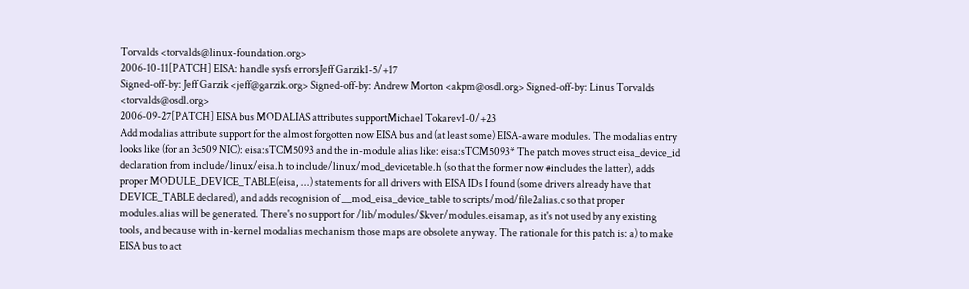Torvalds <torvalds@linux-foundation.org>
2006-10-11[PATCH] EISA: handle sysfs errorsJeff Garzik1-5/+17
Signed-off-by: Jeff Garzik <jeff@garzik.org> Signed-off-by: Andrew Morton <akpm@osdl.org> Signed-off-by: Linus Torvalds <torvalds@osdl.org>
2006-09-27[PATCH] EISA bus MODALIAS attributes supportMichael Tokarev1-0/+23
Add modalias attribute support for the almost forgotten now EISA bus and (at least some) EISA-aware modules. The modalias entry looks like (for an 3c509 NIC): eisa:sTCM5093 and the in-module alias like: eisa:sTCM5093* The patch moves struct eisa_device_id declaration from include/linux/eisa.h to include/linux/mod_devicetable.h (so that the former now #includes the latter), adds proper MODULE_DEVICE_TABLE(eisa, ...) statements for all drivers with EISA IDs I found (some drivers already have that DEVICE_TABLE declared), and adds recognision of __mod_eisa_device_table to scripts/mod/file2alias.c so that proper modules.alias will be generated. There's no support for /lib/modules/$kver/modules.eisamap, as it's not used by any existing tools, and because with in-kernel modalias mechanism those maps are obsolete anyway. The rationale for this patch is: a) to make EISA bus to act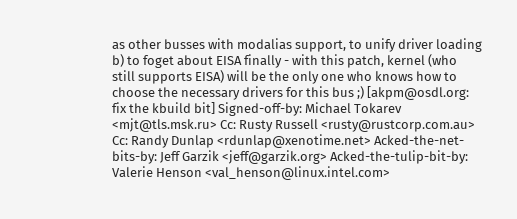as other busses with modalias support, to unify driver loading b) to foget about EISA finally - with this patch, kernel (who still supports EISA) will be the only one who knows how to choose the necessary drivers for this bus ;) [akpm@osdl.org: fix the kbuild bit] Signed-off-by: Michael Tokarev <mjt@tls.msk.ru> Cc: Rusty Russell <rusty@rustcorp.com.au> Cc: Randy Dunlap <rdunlap@xenotime.net> Acked-the-net-bits-by: Jeff Garzik <jeff@garzik.org> Acked-the-tulip-bit-by: Valerie Henson <val_henson@linux.intel.com>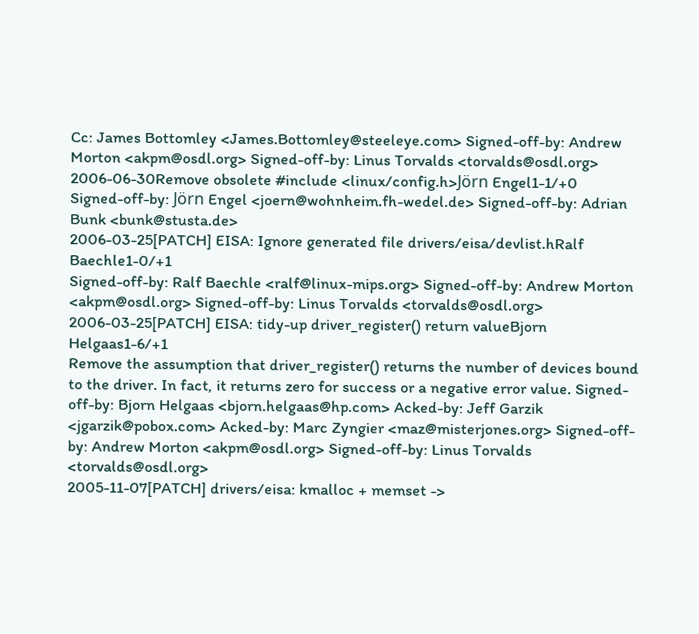Cc: James Bottomley <James.Bottomley@steeleye.com> Signed-off-by: Andrew Morton <akpm@osdl.org> Signed-off-by: Linus Torvalds <torvalds@osdl.org>
2006-06-30Remove obsolete #include <linux/config.h>Jörn Engel1-1/+0
Signed-off-by: Jörn Engel <joern@wohnheim.fh-wedel.de> Signed-off-by: Adrian Bunk <bunk@stusta.de>
2006-03-25[PATCH] EISA: Ignore generated file drivers/eisa/devlist.hRalf Baechle1-0/+1
Signed-off-by: Ralf Baechle <ralf@linux-mips.org> Signed-off-by: Andrew Morton <akpm@osdl.org> Signed-off-by: Linus Torvalds <torvalds@osdl.org>
2006-03-25[PATCH] EISA: tidy-up driver_register() return valueBjorn Helgaas1-6/+1
Remove the assumption that driver_register() returns the number of devices bound to the driver. In fact, it returns zero for success or a negative error value. Signed-off-by: Bjorn Helgaas <bjorn.helgaas@hp.com> Acked-by: Jeff Garzik <jgarzik@pobox.com> Acked-by: Marc Zyngier <maz@misterjones.org> Signed-off-by: Andrew Morton <akpm@osdl.org> Signed-off-by: Linus Torvalds <torvalds@osdl.org>
2005-11-07[PATCH] drivers/eisa: kmalloc + memset ->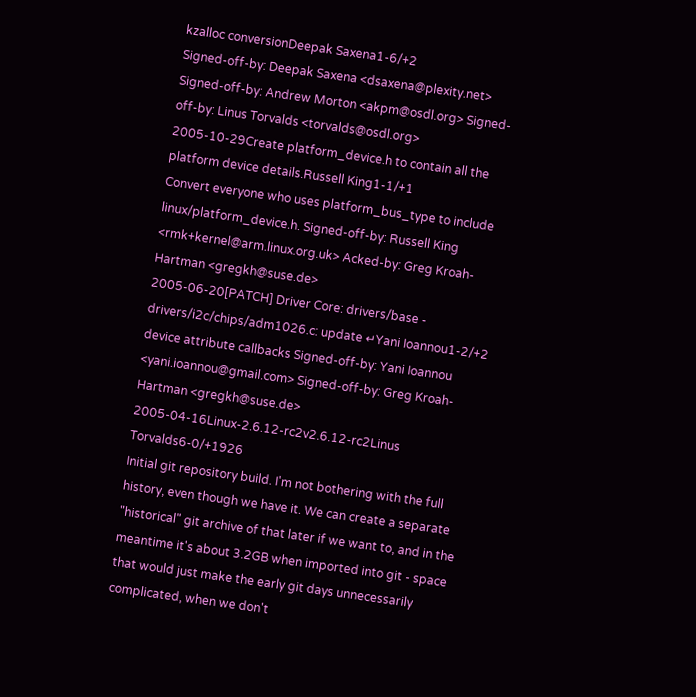kzalloc conversionDeepak Saxena1-6/+2
Signed-off-by: Deepak Saxena <dsaxena@plexity.net> Signed-off-by: Andrew Morton <akpm@osdl.org> Signed-off-by: Linus Torvalds <torvalds@osdl.org>
2005-10-29Create platform_device.h to contain all the platform device details.Russell King1-1/+1
Convert everyone who uses platform_bus_type to include linux/platform_device.h. Signed-off-by: Russell King <rmk+kernel@arm.linux.org.uk> Acked-by: Greg Kroah-Hartman <gregkh@suse.de>
2005-06-20[PATCH] Driver Core: drivers/base - drivers/i2c/chips/adm1026.c: update ↵Yani Ioannou1-2/+2
device attribute callbacks Signed-off-by: Yani Ioannou <yani.ioannou@gmail.com> Signed-off-by: Greg Kroah-Hartman <gregkh@suse.de>
2005-04-16Linux-2.6.12-rc2v2.6.12-rc2Linus Torvalds6-0/+1926
Initial git repository build. I'm not bothering with the full history, even though we have it. We can create a separate "historical" git archive of that later if we want to, and in the meantime it's about 3.2GB when imported into git - space that would just make the early git days unnecessarily complicated, when we don't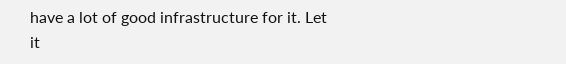have a lot of good infrastructure for it. Let it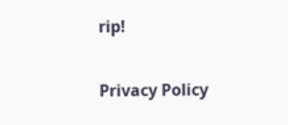rip!

Privacy Policy